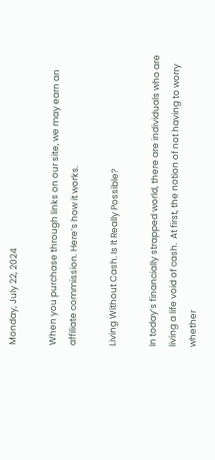Monday, July 22, 2024

When you purchase through links on our site, we may earn an affiliate commission. Here’s how it works.

Living Without Cash. Is It Really Possible?

In today’s financially strapped world, there are individuals who are living a life void of cash.  At first, the notion of not having to worry whether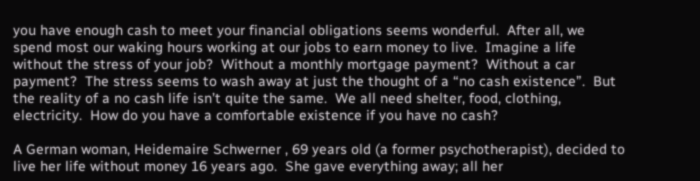you have enough cash to meet your financial obligations seems wonderful.  After all, we spend most our waking hours working at our jobs to earn money to live.  Imagine a life without the stress of your job?  Without a monthly mortgage payment?  Without a car payment?  The stress seems to wash away at just the thought of a “no cash existence”.  But the reality of a no cash life isn’t quite the same.  We all need shelter, food, clothing, electricity.  How do you have a comfortable existence if you have no cash?

A German woman, Heidemaire Schwerner , 69 years old (a former psychotherapist), decided to live her life without money 16 years ago.  She gave everything away; all her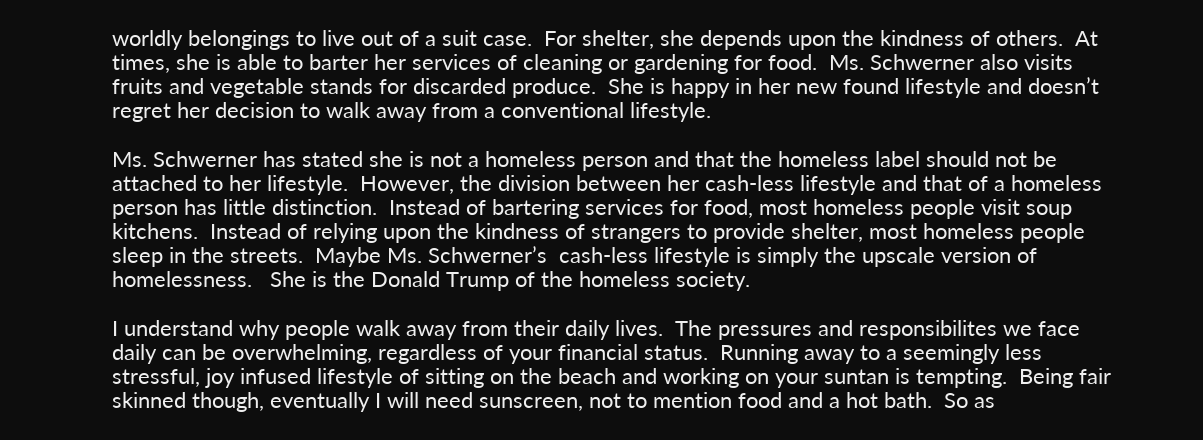worldly belongings to live out of a suit case.  For shelter, she depends upon the kindness of others.  At times, she is able to barter her services of cleaning or gardening for food.  Ms. Schwerner also visits fruits and vegetable stands for discarded produce.  She is happy in her new found lifestyle and doesn’t regret her decision to walk away from a conventional lifestyle.

Ms. Schwerner has stated she is not a homeless person and that the homeless label should not be attached to her lifestyle.  However, the division between her cash-less lifestyle and that of a homeless person has little distinction.  Instead of bartering services for food, most homeless people visit soup kitchens.  Instead of relying upon the kindness of strangers to provide shelter, most homeless people sleep in the streets.  Maybe Ms. Schwerner’s  cash-less lifestyle is simply the upscale version of homelessness.   She is the Donald Trump of the homeless society.

I understand why people walk away from their daily lives.  The pressures and responsibilites we face daily can be overwhelming, regardless of your financial status.  Running away to a seemingly less stressful, joy infused lifestyle of sitting on the beach and working on your suntan is tempting.  Being fair skinned though, eventually I will need sunscreen, not to mention food and a hot bath.  So as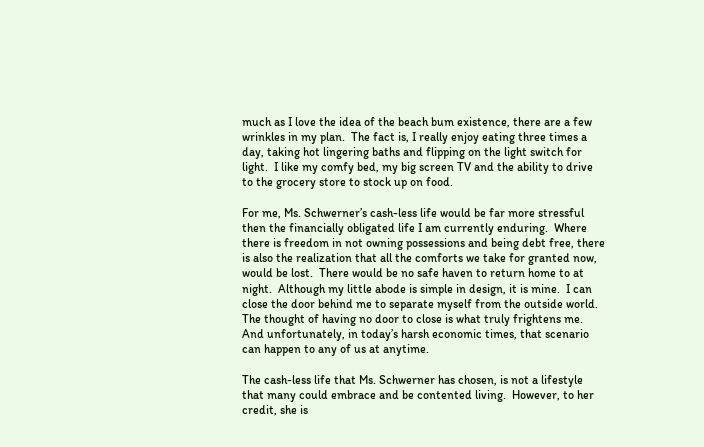much as I love the idea of the beach bum existence, there are a few wrinkles in my plan.  The fact is, I really enjoy eating three times a day, taking hot lingering baths and flipping on the light switch for light.  I like my comfy bed, my big screen TV and the ability to drive to the grocery store to stock up on food.

For me, Ms. Schwerner’s cash-less life would be far more stressful then the financially obligated life I am currently enduring.  Where there is freedom in not owning possessions and being debt free, there is also the realization that all the comforts we take for granted now, would be lost.  There would be no safe haven to return home to at night.  Although my little abode is simple in design, it is mine.  I can close the door behind me to separate myself from the outside world.  The thought of having no door to close is what truly frightens me.  And unfortunately, in today’s harsh economic times, that scenario can happen to any of us at anytime.

The cash-less life that Ms. Schwerner has chosen, is not a lifestyle that many could embrace and be contented living.  However, to her credit, she is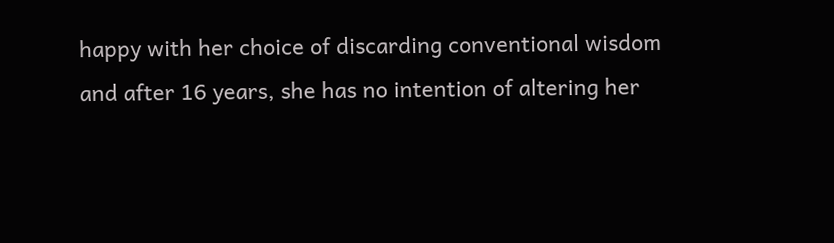happy with her choice of discarding conventional wisdom and after 16 years, she has no intention of altering her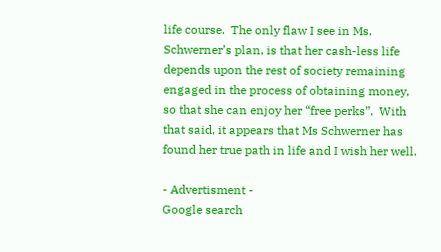life course.  The only flaw I see in Ms. Schwerner’s plan, is that her cash-less life depends upon the rest of society remaining engaged in the process of obtaining money, so that she can enjoy her “free perks”.  With that said, it appears that Ms Schwerner has found her true path in life and I wish her well.

- Advertisment -
Google search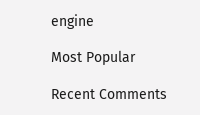engine

Most Popular

Recent Comments